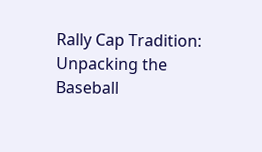Rally Cap Tradition: Unpacking the Baseball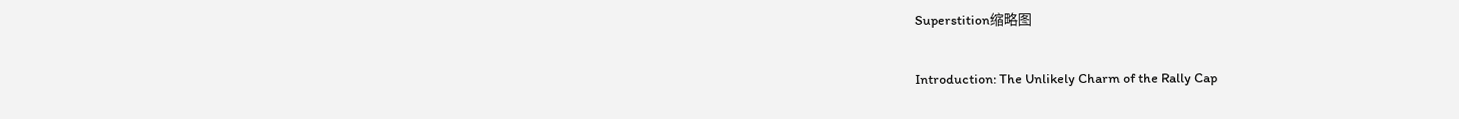Superstition缩略图

Introduction: The Unlikely Charm of the Rally Cap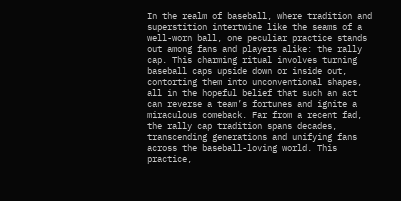In the realm of baseball, where tradition and superstition intertwine like the seams of a well-worn ball, one peculiar practice stands out among fans and players alike: the rally cap. This charming ritual involves turning baseball caps upside down or inside out, contorting them into unconventional shapes, all in the hopeful belief that such an act can reverse a team’s fortunes and ignite a miraculous comeback. Far from a recent fad, the rally cap tradition spans decades, transcending generations and unifying fans across the baseball-loving world. This practice,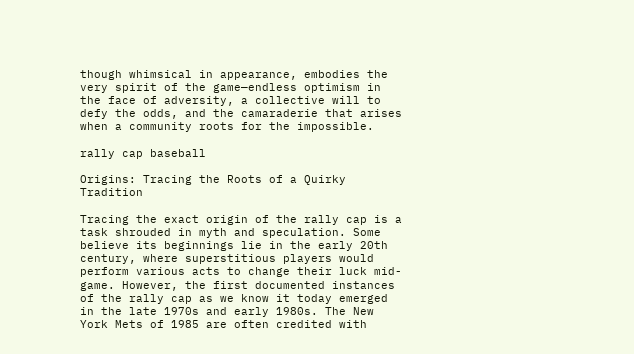though whimsical in appearance, embodies the very spirit of the game—endless optimism in the face of adversity, a collective will to defy the odds, and the camaraderie that arises when a community roots for the impossible.

rally cap baseball

Origins: Tracing the Roots of a Quirky Tradition

Tracing the exact origin of the rally cap is a task shrouded in myth and speculation. Some believe its beginnings lie in the early 20th century, where superstitious players would perform various acts to change their luck mid-game. However, the first documented instances of the rally cap as we know it today emerged in the late 1970s and early 1980s. The New York Mets of 1985 are often credited with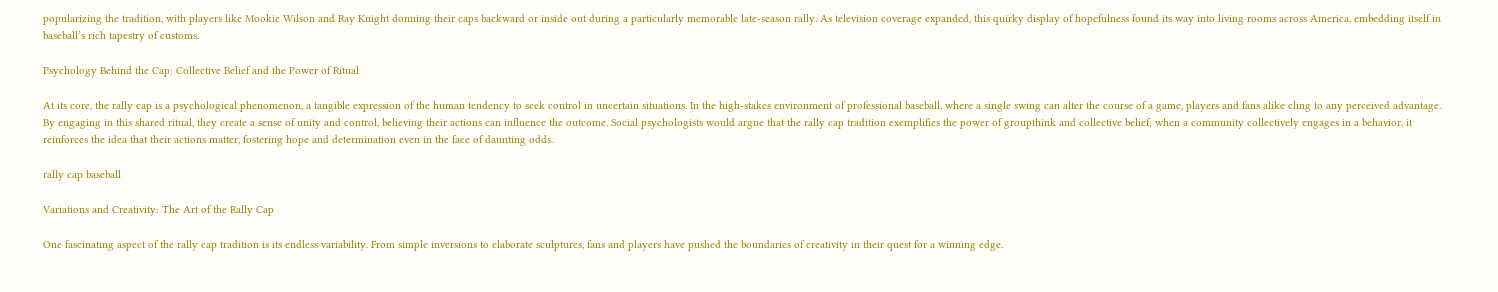popularizing the tradition, with players like Mookie Wilson and Ray Knight donning their caps backward or inside out during a particularly memorable late-season rally. As television coverage expanded, this quirky display of hopefulness found its way into living rooms across America, embedding itself in baseball’s rich tapestry of customs.

Psychology Behind the Cap: Collective Belief and the Power of Ritual

At its core, the rally cap is a psychological phenomenon, a tangible expression of the human tendency to seek control in uncertain situations. In the high-stakes environment of professional baseball, where a single swing can alter the course of a game, players and fans alike cling to any perceived advantage. By engaging in this shared ritual, they create a sense of unity and control, believing their actions can influence the outcome. Social psychologists would argue that the rally cap tradition exemplifies the power of groupthink and collective belief; when a community collectively engages in a behavior, it reinforces the idea that their actions matter, fostering hope and determination even in the face of daunting odds.

rally cap baseball

Variations and Creativity: The Art of the Rally Cap

One fascinating aspect of the rally cap tradition is its endless variability. From simple inversions to elaborate sculptures, fans and players have pushed the boundaries of creativity in their quest for a winning edge.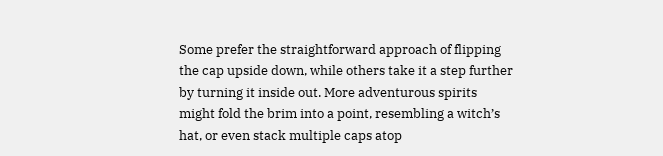Some prefer the straightforward approach of flipping the cap upside down, while others take it a step further by turning it inside out. More adventurous spirits might fold the brim into a point, resembling a witch’s hat, or even stack multiple caps atop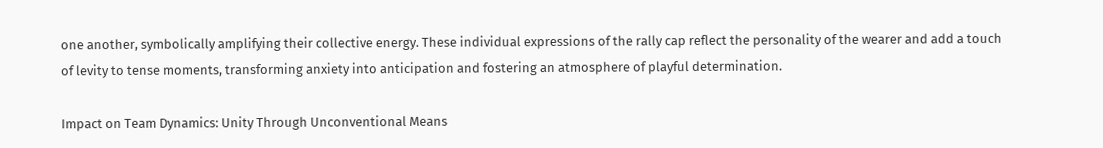one another, symbolically amplifying their collective energy. These individual expressions of the rally cap reflect the personality of the wearer and add a touch of levity to tense moments, transforming anxiety into anticipation and fostering an atmosphere of playful determination.

Impact on Team Dynamics: Unity Through Unconventional Means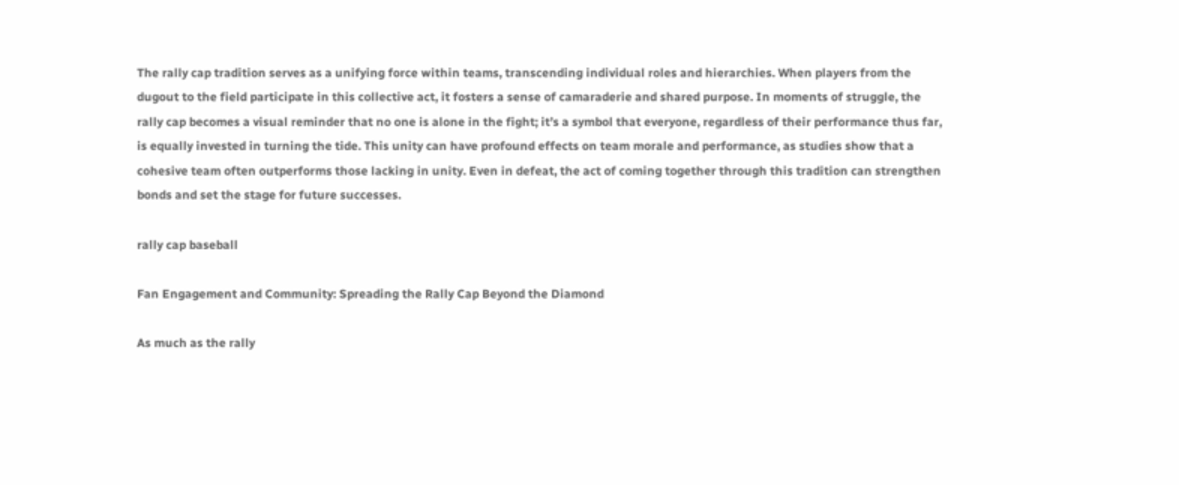The rally cap tradition serves as a unifying force within teams, transcending individual roles and hierarchies. When players from the dugout to the field participate in this collective act, it fosters a sense of camaraderie and shared purpose. In moments of struggle, the rally cap becomes a visual reminder that no one is alone in the fight; it’s a symbol that everyone, regardless of their performance thus far, is equally invested in turning the tide. This unity can have profound effects on team morale and performance, as studies show that a cohesive team often outperforms those lacking in unity. Even in defeat, the act of coming together through this tradition can strengthen bonds and set the stage for future successes.

rally cap baseball

Fan Engagement and Community: Spreading the Rally Cap Beyond the Diamond

As much as the rally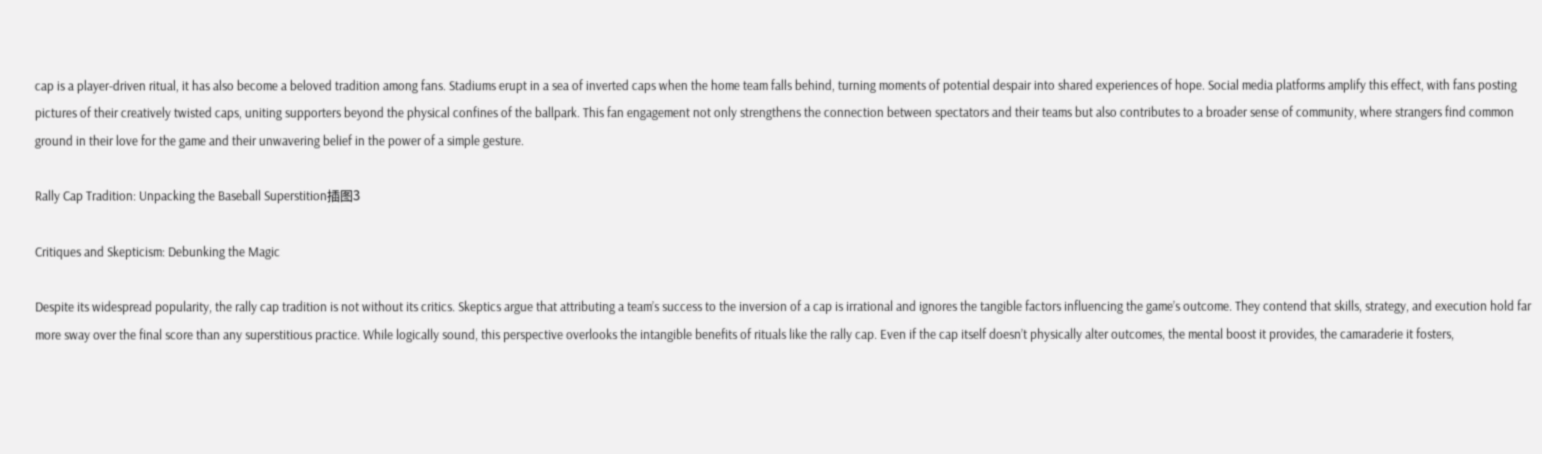cap is a player-driven ritual, it has also become a beloved tradition among fans. Stadiums erupt in a sea of inverted caps when the home team falls behind, turning moments of potential despair into shared experiences of hope. Social media platforms amplify this effect, with fans posting pictures of their creatively twisted caps, uniting supporters beyond the physical confines of the ballpark. This fan engagement not only strengthens the connection between spectators and their teams but also contributes to a broader sense of community, where strangers find common ground in their love for the game and their unwavering belief in the power of a simple gesture.

Rally Cap Tradition: Unpacking the Baseball Superstition插图3

Critiques and Skepticism: Debunking the Magic

Despite its widespread popularity, the rally cap tradition is not without its critics. Skeptics argue that attributing a team’s success to the inversion of a cap is irrational and ignores the tangible factors influencing the game’s outcome. They contend that skills, strategy, and execution hold far more sway over the final score than any superstitious practice. While logically sound, this perspective overlooks the intangible benefits of rituals like the rally cap. Even if the cap itself doesn’t physically alter outcomes, the mental boost it provides, the camaraderie it fosters,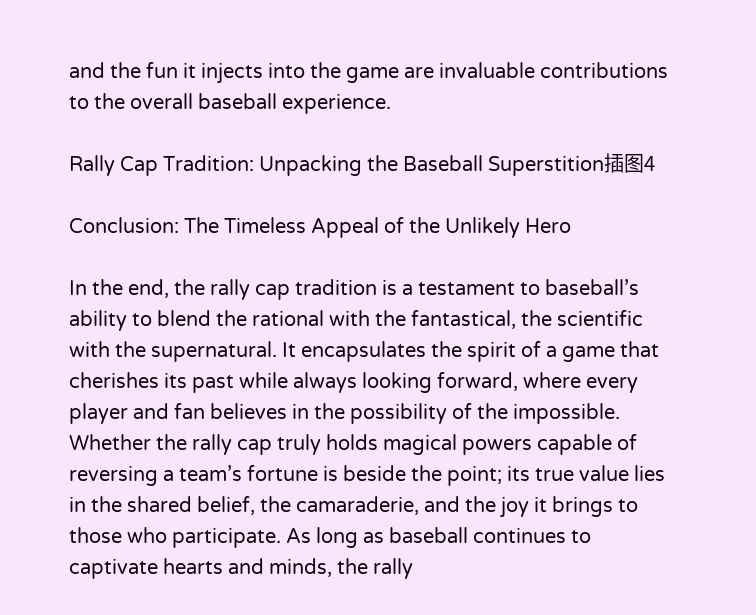and the fun it injects into the game are invaluable contributions to the overall baseball experience.

Rally Cap Tradition: Unpacking the Baseball Superstition插图4

Conclusion: The Timeless Appeal of the Unlikely Hero

In the end, the rally cap tradition is a testament to baseball’s ability to blend the rational with the fantastical, the scientific with the supernatural. It encapsulates the spirit of a game that cherishes its past while always looking forward, where every player and fan believes in the possibility of the impossible. Whether the rally cap truly holds magical powers capable of reversing a team’s fortune is beside the point; its true value lies in the shared belief, the camaraderie, and the joy it brings to those who participate. As long as baseball continues to captivate hearts and minds, the rally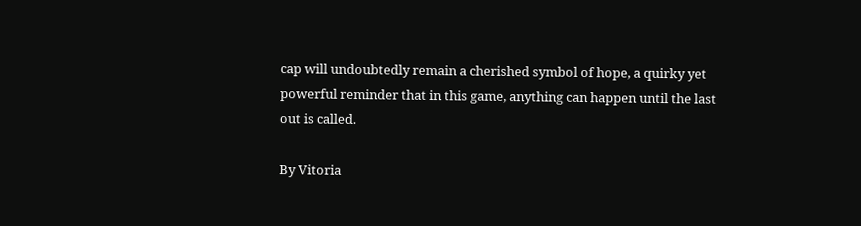cap will undoubtedly remain a cherished symbol of hope, a quirky yet powerful reminder that in this game, anything can happen until the last out is called.

By Vitoria